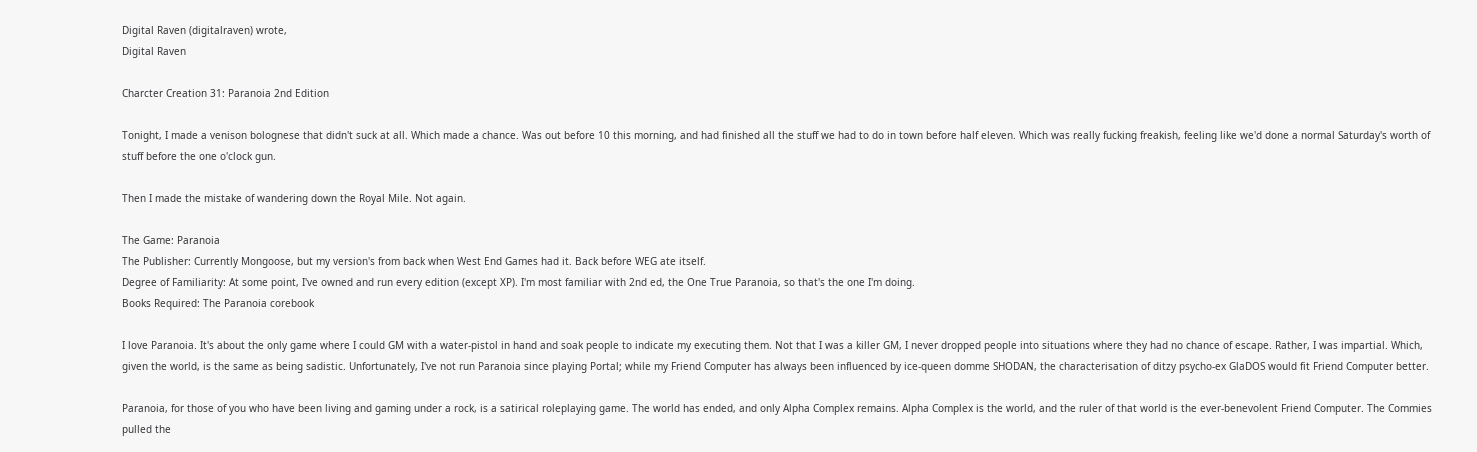Digital Raven (digitalraven) wrote,
Digital Raven

Charcter Creation 31: Paranoia 2nd Edition

Tonight, I made a venison bolognese that didn't suck at all. Which made a chance. Was out before 10 this morning, and had finished all the stuff we had to do in town before half eleven. Which was really fucking freakish, feeling like we'd done a normal Saturday's worth of stuff before the one o'clock gun.

Then I made the mistake of wandering down the Royal Mile. Not again.

The Game: Paranoia
The Publisher: Currently Mongoose, but my version's from back when West End Games had it. Back before WEG ate itself.
Degree of Familiarity: At some point, I've owned and run every edition (except XP). I'm most familiar with 2nd ed, the One True Paranoia, so that's the one I'm doing.
Books Required: The Paranoia corebook

I love Paranoia. It's about the only game where I could GM with a water-pistol in hand and soak people to indicate my executing them. Not that I was a killer GM, I never dropped people into situations where they had no chance of escape. Rather, I was impartial. Which, given the world, is the same as being sadistic. Unfortunately, I've not run Paranoia since playing Portal; while my Friend Computer has always been influenced by ice-queen domme SHODAN, the characterisation of ditzy psycho-ex GlaDOS would fit Friend Computer better.

Paranoia, for those of you who have been living and gaming under a rock, is a satirical roleplaying game. The world has ended, and only Alpha Complex remains. Alpha Complex is the world, and the ruler of that world is the ever-benevolent Friend Computer. The Commies pulled the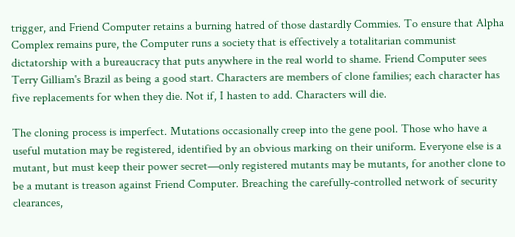trigger, and Friend Computer retains a burning hatred of those dastardly Commies. To ensure that Alpha Complex remains pure, the Computer runs a society that is effectively a totalitarian communist dictatorship with a bureaucracy that puts anywhere in the real world to shame. Friend Computer sees Terry Gilliam's Brazil as being a good start. Characters are members of clone families; each character has five replacements for when they die. Not if, I hasten to add. Characters will die.

The cloning process is imperfect. Mutations occasionally creep into the gene pool. Those who have a useful mutation may be registered, identified by an obvious marking on their uniform. Everyone else is a mutant, but must keep their power secret—only registered mutants may be mutants, for another clone to be a mutant is treason against Friend Computer. Breaching the carefully-controlled network of security clearances,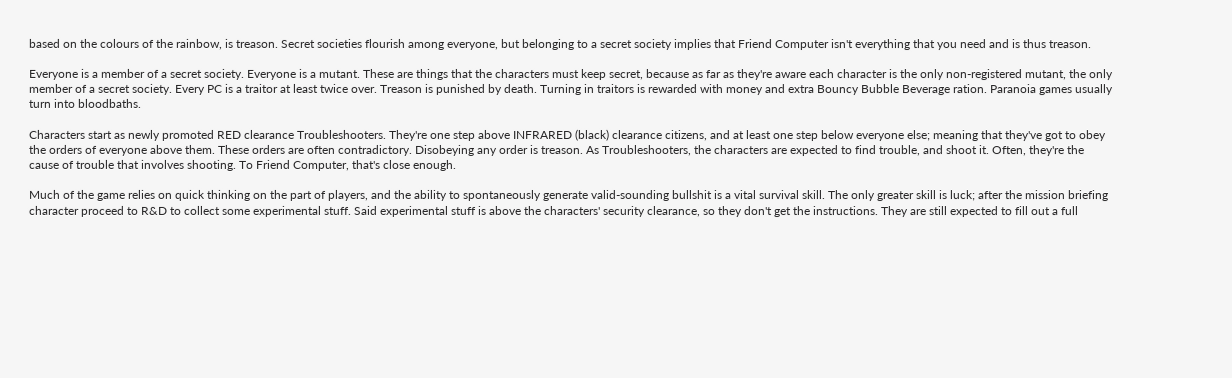based on the colours of the rainbow, is treason. Secret societies flourish among everyone, but belonging to a secret society implies that Friend Computer isn't everything that you need and is thus treason.

Everyone is a member of a secret society. Everyone is a mutant. These are things that the characters must keep secret, because as far as they're aware each character is the only non-registered mutant, the only member of a secret society. Every PC is a traitor at least twice over. Treason is punished by death. Turning in traitors is rewarded with money and extra Bouncy Bubble Beverage ration. Paranoia games usually turn into bloodbaths.

Characters start as newly promoted RED clearance Troubleshooters. They're one step above INFRARED (black) clearance citizens, and at least one step below everyone else; meaning that they've got to obey the orders of everyone above them. These orders are often contradictory. Disobeying any order is treason. As Troubleshooters, the characters are expected to find trouble, and shoot it. Often, they're the cause of trouble that involves shooting. To Friend Computer, that's close enough.

Much of the game relies on quick thinking on the part of players, and the ability to spontaneously generate valid-sounding bullshit is a vital survival skill. The only greater skill is luck; after the mission briefing character proceed to R&D to collect some experimental stuff. Said experimental stuff is above the characters' security clearance, so they don't get the instructions. They are still expected to fill out a full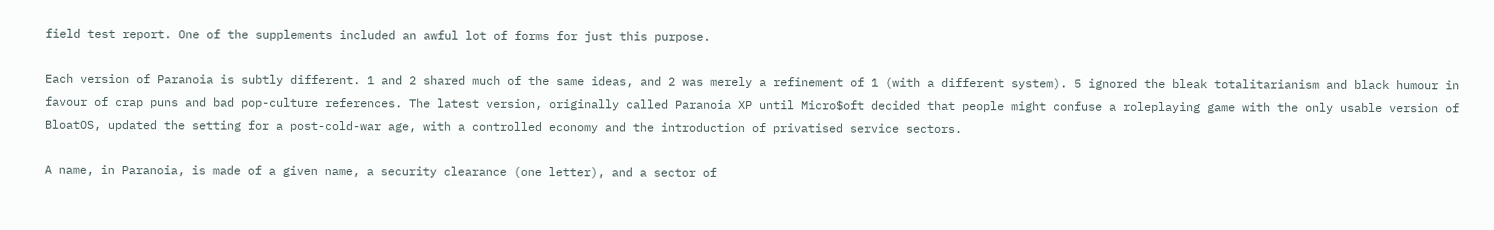field test report. One of the supplements included an awful lot of forms for just this purpose.

Each version of Paranoia is subtly different. 1 and 2 shared much of the same ideas, and 2 was merely a refinement of 1 (with a different system). 5 ignored the bleak totalitarianism and black humour in favour of crap puns and bad pop-culture references. The latest version, originally called Paranoia XP until Micro$oft decided that people might confuse a roleplaying game with the only usable version of BloatOS, updated the setting for a post-cold-war age, with a controlled economy and the introduction of privatised service sectors.

A name, in Paranoia, is made of a given name, a security clearance (one letter), and a sector of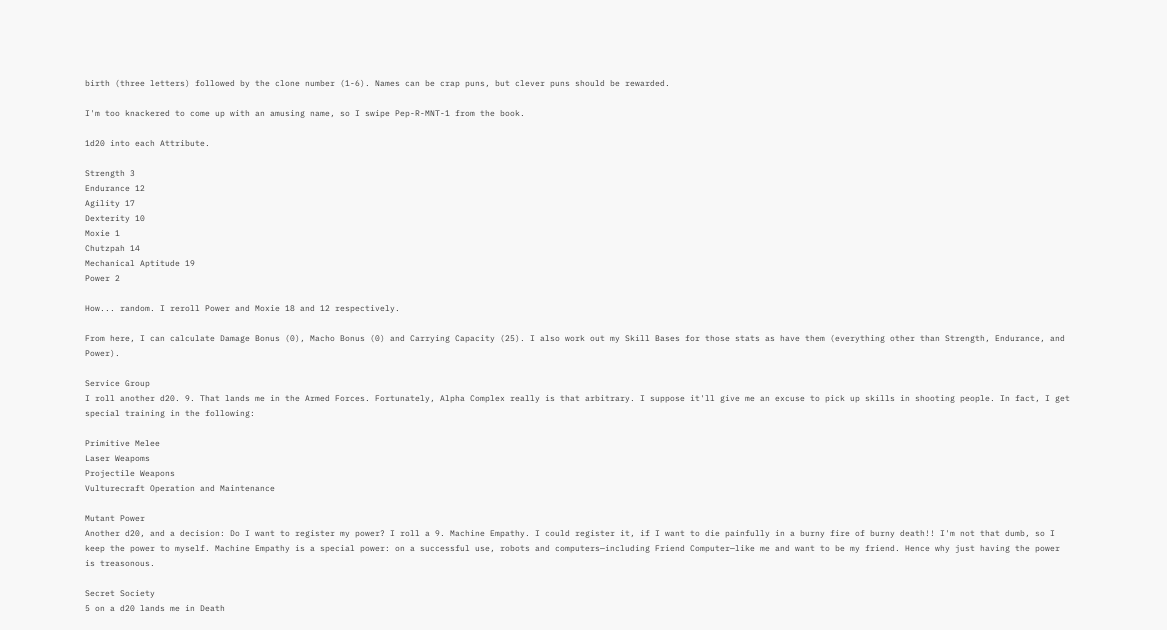birth (three letters) followed by the clone number (1-6). Names can be crap puns, but clever puns should be rewarded.

I'm too knackered to come up with an amusing name, so I swipe Pep-R-MNT-1 from the book.

1d20 into each Attribute.

Strength 3
Endurance 12
Agility 17
Dexterity 10
Moxie 1
Chutzpah 14
Mechanical Aptitude 19
Power 2

How... random. I reroll Power and Moxie 18 and 12 respectively.

From here, I can calculate Damage Bonus (0), Macho Bonus (0) and Carrying Capacity (25). I also work out my Skill Bases for those stats as have them (everything other than Strength, Endurance, and Power).

Service Group
I roll another d20. 9. That lands me in the Armed Forces. Fortunately, Alpha Complex really is that arbitrary. I suppose it'll give me an excuse to pick up skills in shooting people. In fact, I get special training in the following:

Primitive Melee
Laser Weapoms
Projectile Weapons
Vulturecraft Operation and Maintenance

Mutant Power
Another d20, and a decision: Do I want to register my power? I roll a 9. Machine Empathy. I could register it, if I want to die painfully in a burny fire of burny death!! I'm not that dumb, so I keep the power to myself. Machine Empathy is a special power: on a successful use, robots and computers—including Friend Computer—like me and want to be my friend. Hence why just having the power is treasonous.

Secret Society
5 on a d20 lands me in Death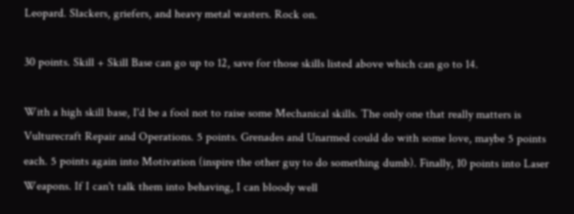Leopard. Slackers, griefers, and heavy metal wasters. Rock on.

30 points. Skill + Skill Base can go up to 12, save for those skills listed above which can go to 14.

With a high skill base, I'd be a fool not to raise some Mechanical skills. The only one that really matters is Vulturecraft Repair and Operations. 5 points. Grenades and Unarmed could do with some love, maybe 5 points each. 5 points again into Motivation (inspire the other guy to do something dumb). Finally, 10 points into Laser Weapons. If I can't talk them into behaving, I can bloody well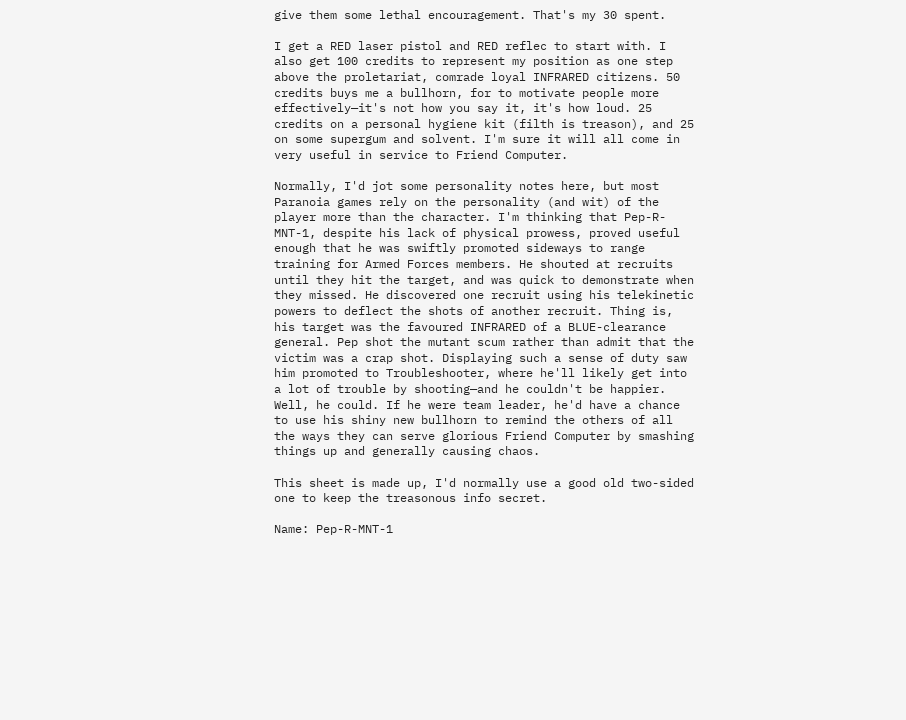give them some lethal encouragement. That's my 30 spent.

I get a RED laser pistol and RED reflec to start with. I also get 100 credits to represent my position as one step above the proletariat, comrade loyal INFRARED citizens. 50 credits buys me a bullhorn, for to motivate people more effectively—it's not how you say it, it's how loud. 25 credits on a personal hygiene kit (filth is treason), and 25 on some supergum and solvent. I'm sure it will all come in very useful in service to Friend Computer.

Normally, I'd jot some personality notes here, but most Paranoia games rely on the personality (and wit) of the player more than the character. I'm thinking that Pep-R-MNT-1, despite his lack of physical prowess, proved useful enough that he was swiftly promoted sideways to range training for Armed Forces members. He shouted at recruits until they hit the target, and was quick to demonstrate when they missed. He discovered one recruit using his telekinetic powers to deflect the shots of another recruit. Thing is, his target was the favoured INFRARED of a BLUE-clearance general. Pep shot the mutant scum rather than admit that the victim was a crap shot. Displaying such a sense of duty saw him promoted to Troubleshooter, where he'll likely get into a lot of trouble by shooting—and he couldn't be happier. Well, he could. If he were team leader, he'd have a chance to use his shiny new bullhorn to remind the others of all the ways they can serve glorious Friend Computer by smashing things up and generally causing chaos.

This sheet is made up, I'd normally use a good old two-sided one to keep the treasonous info secret.

Name: Pep-R-MNT-1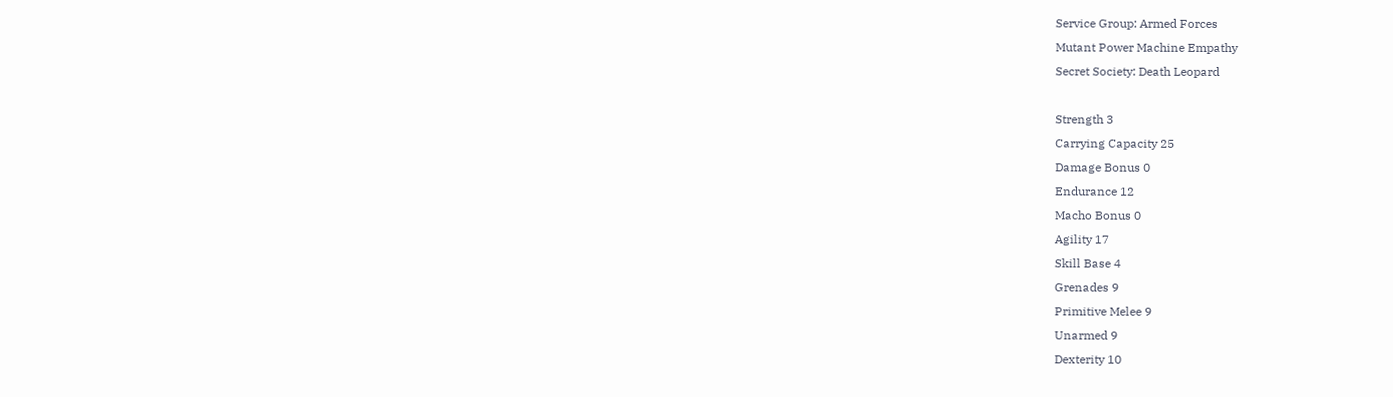Service Group: Armed Forces
Mutant Power Machine Empathy
Secret Society: Death Leopard

Strength 3
Carrying Capacity 25
Damage Bonus 0
Endurance 12
Macho Bonus 0
Agility 17
Skill Base 4
Grenades 9
Primitive Melee 9
Unarmed 9
Dexterity 10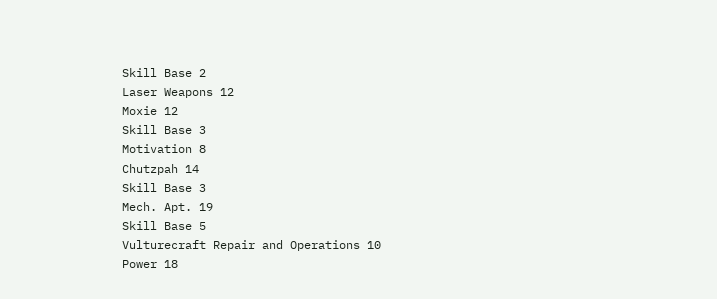Skill Base 2
Laser Weapons 12
Moxie 12
Skill Base 3
Motivation 8
Chutzpah 14
Skill Base 3
Mech. Apt. 19
Skill Base 5
Vulturecraft Repair and Operations 10
Power 18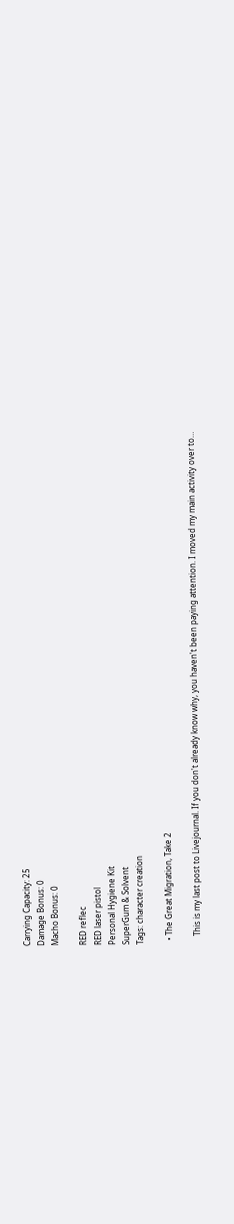Carrying Capacity: 25
Damage Bonus: 0
Macho Bonus: 0

RED reflec
RED laser pistol
Personal Hygiene Kit
SuperGum & Solvent
Tags: character creation

  • The Great Migration, Take 2

    This is my last post to Livejournal. If you don't already know why, you haven't been paying attention. I moved my main activity over to…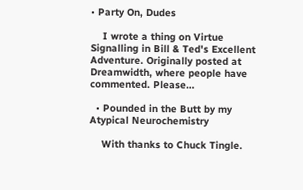• Party On, Dudes

    I wrote a thing on Virtue Signalling in Bill & Ted's Excellent Adventure. Originally posted at Dreamwidth, where people have commented. Please…

  • Pounded in the Butt by my Atypical Neurochemistry

    With thanks to Chuck Tingle.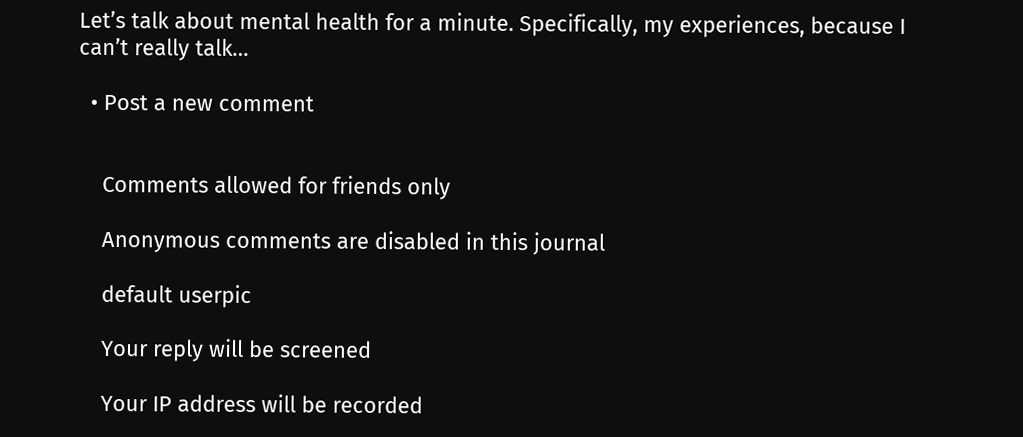Let’s talk about mental health for a minute. Specifically, my experiences, because I can’t really talk…

  • Post a new comment


    Comments allowed for friends only

    Anonymous comments are disabled in this journal

    default userpic

    Your reply will be screened

    Your IP address will be recorded